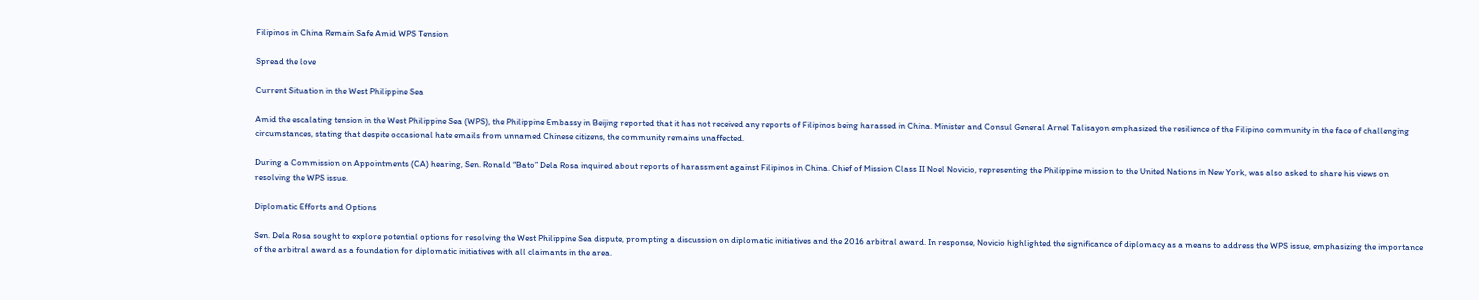Filipinos in China Remain Safe Amid WPS Tension

Spread the love

Current Situation in the West Philippine Sea

Amid the escalating tension in the West Philippine Sea (WPS), the Philippine Embassy in Beijing reported that it has not received any reports of Filipinos being harassed in China. Minister and Consul General Arnel Talisayon emphasized the resilience of the Filipino community in the face of challenging circumstances, stating that despite occasional hate emails from unnamed Chinese citizens, the community remains unaffected.

During a Commission on Appointments (CA) hearing, Sen. Ronald “Bato” Dela Rosa inquired about reports of harassment against Filipinos in China. Chief of Mission Class II Noel Novicio, representing the Philippine mission to the United Nations in New York, was also asked to share his views on resolving the WPS issue.

Diplomatic Efforts and Options

Sen. Dela Rosa sought to explore potential options for resolving the West Philippine Sea dispute, prompting a discussion on diplomatic initiatives and the 2016 arbitral award. In response, Novicio highlighted the significance of diplomacy as a means to address the WPS issue, emphasizing the importance of the arbitral award as a foundation for diplomatic initiatives with all claimants in the area.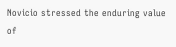Novicio stressed the enduring value of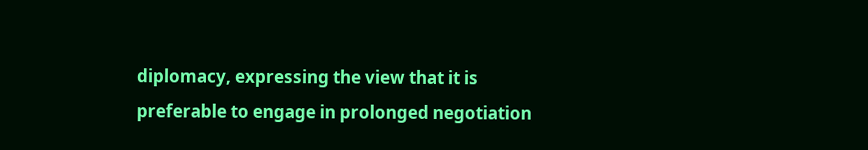diplomacy, expressing the view that it is preferable to engage in prolonged negotiation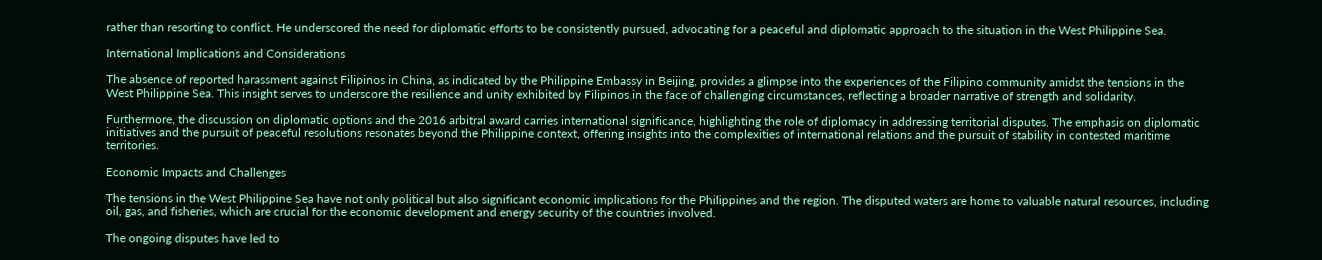rather than resorting to conflict. He underscored the need for diplomatic efforts to be consistently pursued, advocating for a peaceful and diplomatic approach to the situation in the West Philippine Sea.

International Implications and Considerations

The absence of reported harassment against Filipinos in China, as indicated by the Philippine Embassy in Beijing, provides a glimpse into the experiences of the Filipino community amidst the tensions in the West Philippine Sea. This insight serves to underscore the resilience and unity exhibited by Filipinos in the face of challenging circumstances, reflecting a broader narrative of strength and solidarity.

Furthermore, the discussion on diplomatic options and the 2016 arbitral award carries international significance, highlighting the role of diplomacy in addressing territorial disputes. The emphasis on diplomatic initiatives and the pursuit of peaceful resolutions resonates beyond the Philippine context, offering insights into the complexities of international relations and the pursuit of stability in contested maritime territories.

Economic Impacts and Challenges

The tensions in the West Philippine Sea have not only political but also significant economic implications for the Philippines and the region. The disputed waters are home to valuable natural resources, including oil, gas, and fisheries, which are crucial for the economic development and energy security of the countries involved.

The ongoing disputes have led to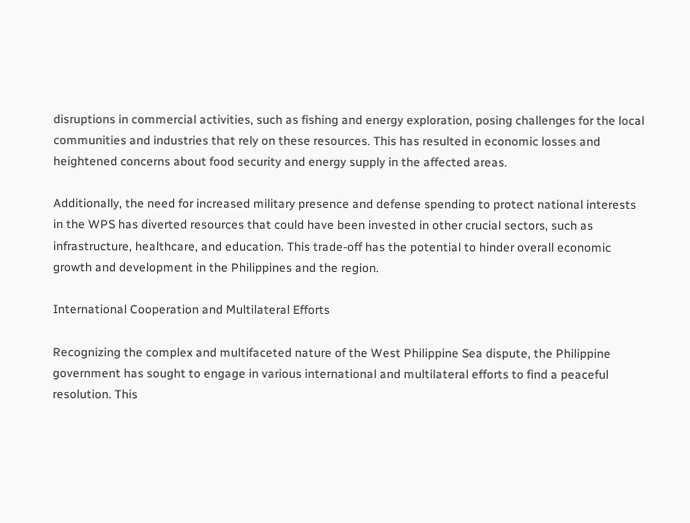disruptions in commercial activities, such as fishing and energy exploration, posing challenges for the local communities and industries that rely on these resources. This has resulted in economic losses and heightened concerns about food security and energy supply in the affected areas.

Additionally, the need for increased military presence and defense spending to protect national interests in the WPS has diverted resources that could have been invested in other crucial sectors, such as infrastructure, healthcare, and education. This trade-off has the potential to hinder overall economic growth and development in the Philippines and the region.

International Cooperation and Multilateral Efforts

Recognizing the complex and multifaceted nature of the West Philippine Sea dispute, the Philippine government has sought to engage in various international and multilateral efforts to find a peaceful resolution. This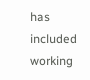has included working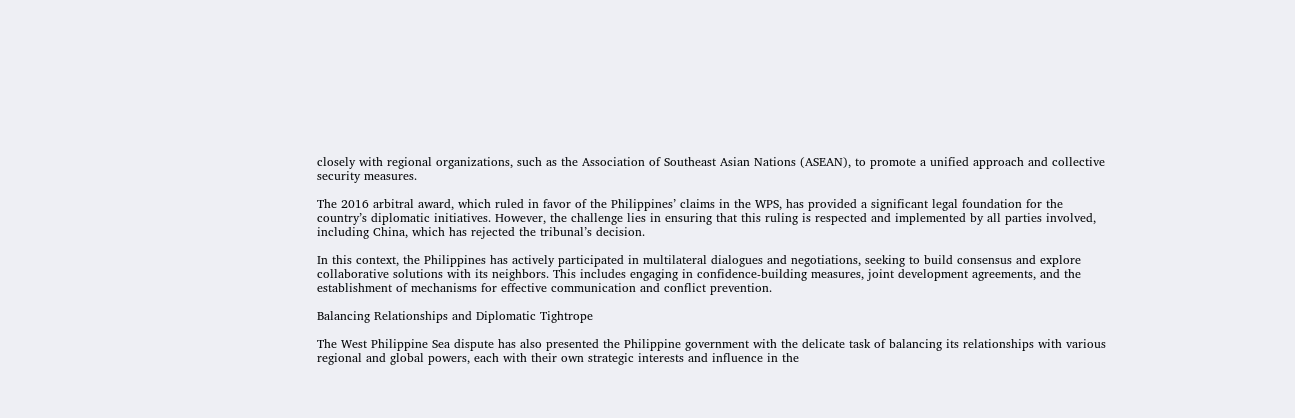closely with regional organizations, such as the Association of Southeast Asian Nations (ASEAN), to promote a unified approach and collective security measures.

The 2016 arbitral award, which ruled in favor of the Philippines’ claims in the WPS, has provided a significant legal foundation for the country’s diplomatic initiatives. However, the challenge lies in ensuring that this ruling is respected and implemented by all parties involved, including China, which has rejected the tribunal’s decision.

In this context, the Philippines has actively participated in multilateral dialogues and negotiations, seeking to build consensus and explore collaborative solutions with its neighbors. This includes engaging in confidence-building measures, joint development agreements, and the establishment of mechanisms for effective communication and conflict prevention.

Balancing Relationships and Diplomatic Tightrope

The West Philippine Sea dispute has also presented the Philippine government with the delicate task of balancing its relationships with various regional and global powers, each with their own strategic interests and influence in the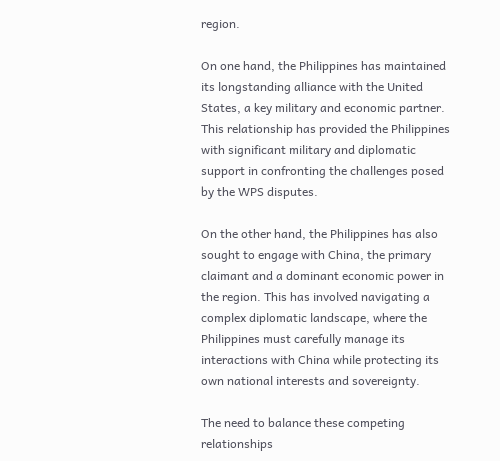region.

On one hand, the Philippines has maintained its longstanding alliance with the United States, a key military and economic partner. This relationship has provided the Philippines with significant military and diplomatic support in confronting the challenges posed by the WPS disputes.

On the other hand, the Philippines has also sought to engage with China, the primary claimant and a dominant economic power in the region. This has involved navigating a complex diplomatic landscape, where the Philippines must carefully manage its interactions with China while protecting its own national interests and sovereignty.

The need to balance these competing relationships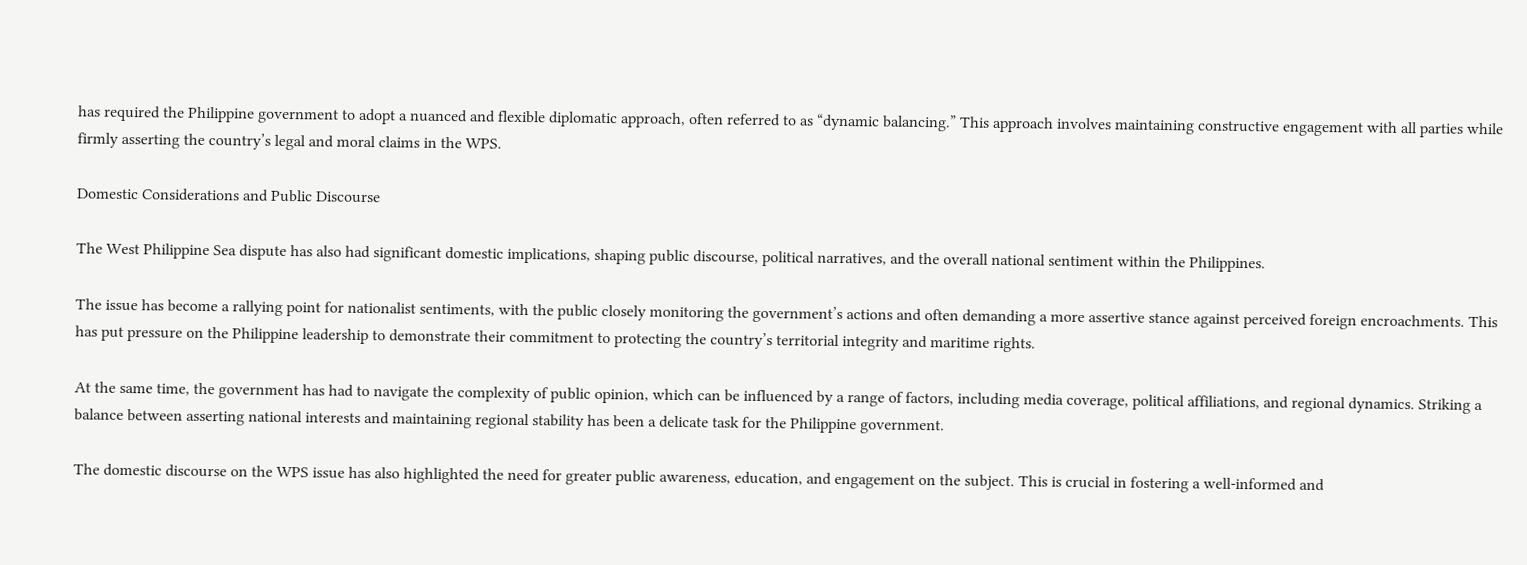has required the Philippine government to adopt a nuanced and flexible diplomatic approach, often referred to as “dynamic balancing.” This approach involves maintaining constructive engagement with all parties while firmly asserting the country’s legal and moral claims in the WPS.

Domestic Considerations and Public Discourse

The West Philippine Sea dispute has also had significant domestic implications, shaping public discourse, political narratives, and the overall national sentiment within the Philippines.

The issue has become a rallying point for nationalist sentiments, with the public closely monitoring the government’s actions and often demanding a more assertive stance against perceived foreign encroachments. This has put pressure on the Philippine leadership to demonstrate their commitment to protecting the country’s territorial integrity and maritime rights.

At the same time, the government has had to navigate the complexity of public opinion, which can be influenced by a range of factors, including media coverage, political affiliations, and regional dynamics. Striking a balance between asserting national interests and maintaining regional stability has been a delicate task for the Philippine government.

The domestic discourse on the WPS issue has also highlighted the need for greater public awareness, education, and engagement on the subject. This is crucial in fostering a well-informed and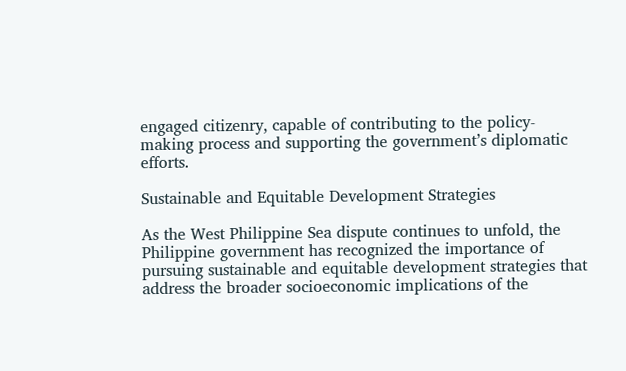engaged citizenry, capable of contributing to the policy-making process and supporting the government’s diplomatic efforts.

Sustainable and Equitable Development Strategies

As the West Philippine Sea dispute continues to unfold, the Philippine government has recognized the importance of pursuing sustainable and equitable development strategies that address the broader socioeconomic implications of the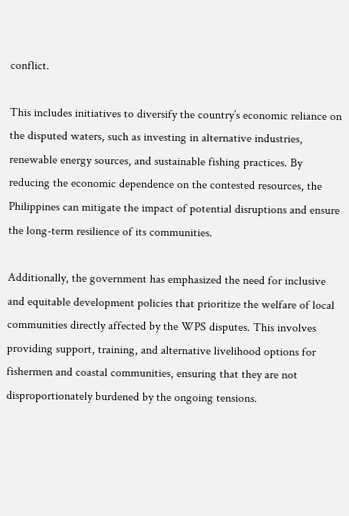conflict.

This includes initiatives to diversify the country’s economic reliance on the disputed waters, such as investing in alternative industries, renewable energy sources, and sustainable fishing practices. By reducing the economic dependence on the contested resources, the Philippines can mitigate the impact of potential disruptions and ensure the long-term resilience of its communities.

Additionally, the government has emphasized the need for inclusive and equitable development policies that prioritize the welfare of local communities directly affected by the WPS disputes. This involves providing support, training, and alternative livelihood options for fishermen and coastal communities, ensuring that they are not disproportionately burdened by the ongoing tensions.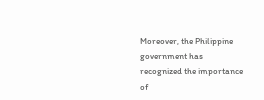Moreover, the Philippine government has recognized the importance of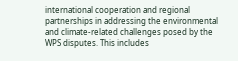international cooperation and regional partnerships in addressing the environmental and climate-related challenges posed by the WPS disputes. This includes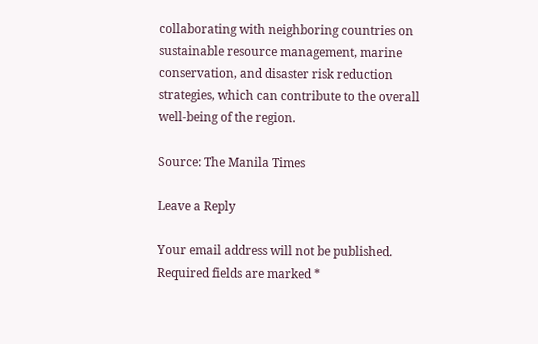collaborating with neighboring countries on sustainable resource management, marine conservation, and disaster risk reduction strategies, which can contribute to the overall well-being of the region.

Source: The Manila Times

Leave a Reply

Your email address will not be published. Required fields are marked *